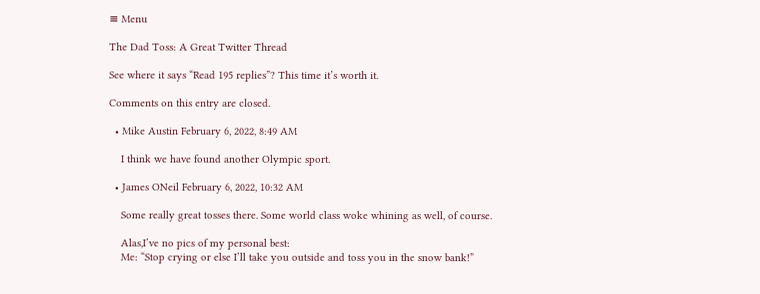≡ Menu

The Dad Toss: A Great Twitter Thread

See where it says “Read 195 replies”? This time it’s worth it.

Comments on this entry are closed.

  • Mike Austin February 6, 2022, 8:49 AM

    I think we have found another Olympic sport.

  • James ONeil February 6, 2022, 10:32 AM

    Some really great tosses there. Some world class woke whining as well, of course.

    Alas,I’ve no pics of my personal best:
    Me: “Stop crying or else I’ll take you outside and toss you in the snow bank!”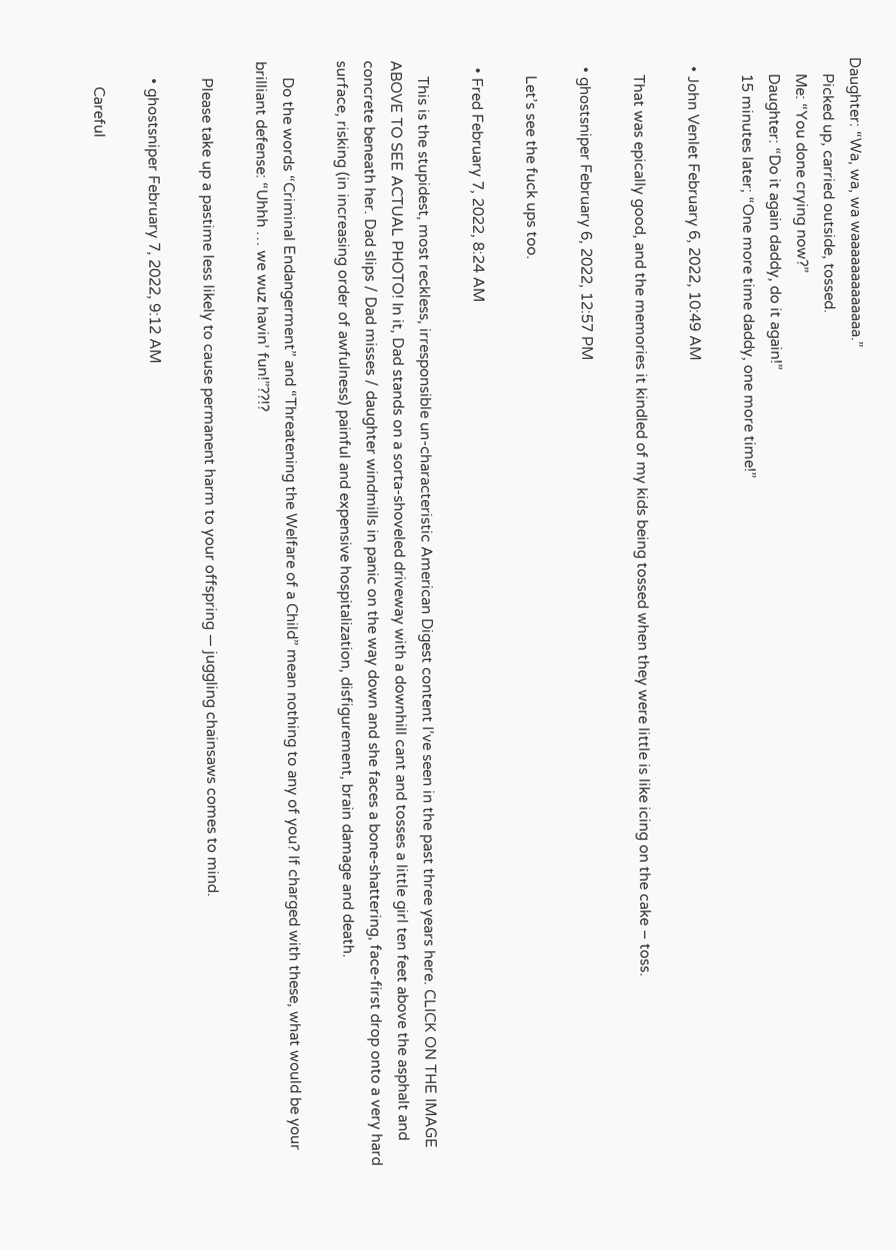Daughter: “Wa, wa, wa waaaaaaaaaaaaa.”
    Picked up, carried outside, tossed.
    Me: “You done crying now?”
    Daughter: “Do it again daddy, do it again!”
    15 minutes later; “One more time daddy, one more time!”

  • John Venlet February 6, 2022, 10:49 AM

    That was epically good, and the memories it kindled of my kids being tossed when they were little is like icing on the cake – toss.

  • ghostsniper February 6, 2022, 12:57 PM

    Let’s see the fuck ups too.

  • Fred February 7, 2022, 8:24 AM

    This is the stupidest, most reckless, irresponsible un-characteristic American Digest content I’ve seen in the past three years here. CLICK ON THE IMAGE ABOVE TO SEE ACTUAL PHOTO! In it, Dad stands on a sorta-shoveled driveway with a downhill cant and tosses a little girl ten feet above the asphalt and concrete beneath her. Dad slips / Dad misses / daughter windmills in panic on the way down and she faces a bone-shattering, face-first drop onto a very hard surface, risking (in increasing order of awfulness) painful and expensive hospitalization, disfigurement, brain damage and death.

    Do the words “Criminal Endangerment” and “Threatening the Welfare of a Child” mean nothing to any of you? If charged with these, what would be your brilliant defense: “Uhhh … we wuz havin’ fun!”??!?

    Please take up a pastime less likely to cause permanent harm to your offspring — juggling chainsaws comes to mind.

    • ghostsniper February 7, 2022, 9:12 AM

      Careful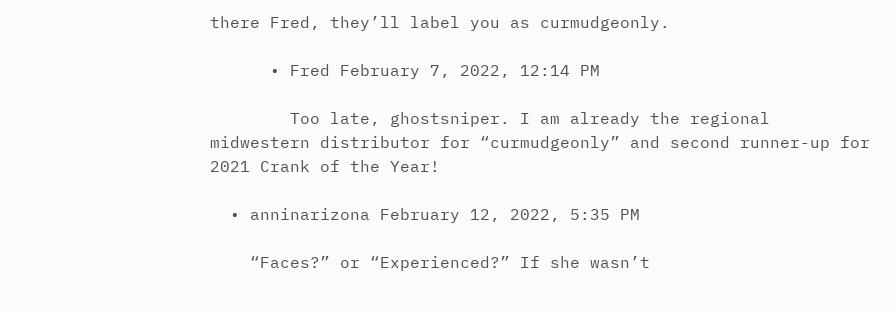there Fred, they’ll label you as curmudgeonly.

      • Fred February 7, 2022, 12:14 PM

        Too late, ghostsniper. I am already the regional midwestern distributor for “curmudgeonly” and second runner-up for 2021 Crank of the Year!

  • anninarizona February 12, 2022, 5:35 PM

    “Faces?” or “Experienced?” If she wasn’t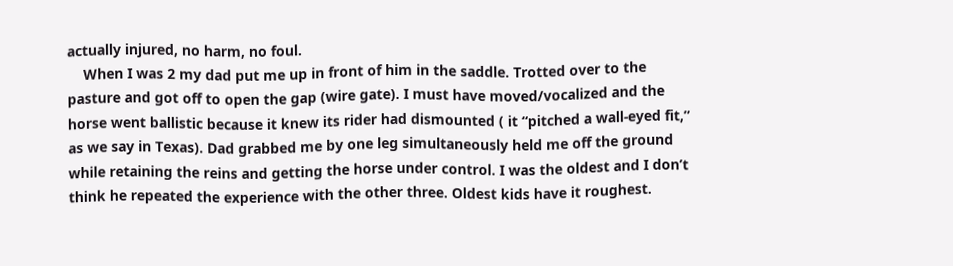actually injured, no harm, no foul.
    When I was 2 my dad put me up in front of him in the saddle. Trotted over to the pasture and got off to open the gap (wire gate). I must have moved/vocalized and the horse went ballistic because it knew its rider had dismounted ( it “pitched a wall-eyed fit,” as we say in Texas). Dad grabbed me by one leg simultaneously held me off the ground while retaining the reins and getting the horse under control. I was the oldest and I don’t think he repeated the experience with the other three. Oldest kids have it roughest.